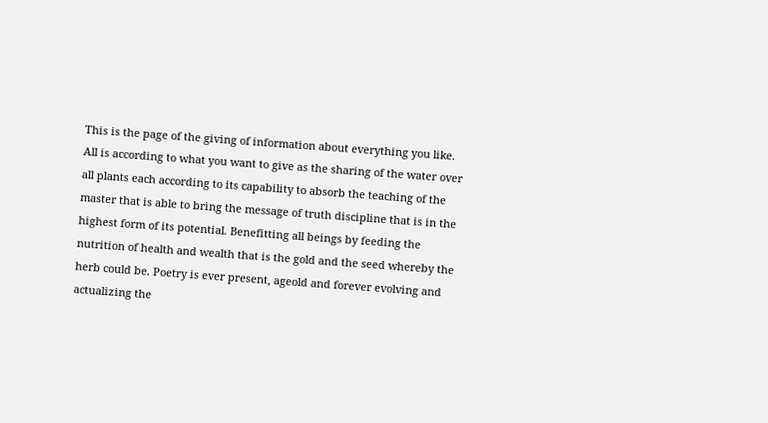This is the page of the giving of information about everything you like. All is according to what you want to give as the sharing of the water over all plants each according to its capability to absorb the teaching of the master that is able to bring the message of truth discipline that is in the highest form of its potential. Benefitting all beings by feeding the nutrition of health and wealth that is the gold and the seed whereby the herb could be. Poetry is ever present, ageold and forever evolving and actualizing the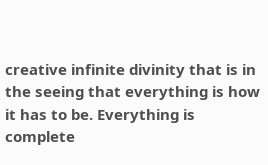creative infinite divinity that is in the seeing that everything is how it has to be. Everything is complete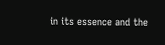in its essence and the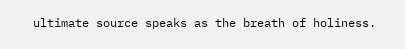ultimate source speaks as the breath of holiness.